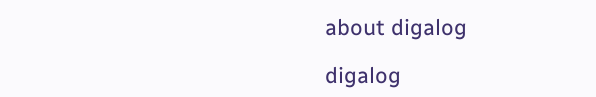about digalog

digalog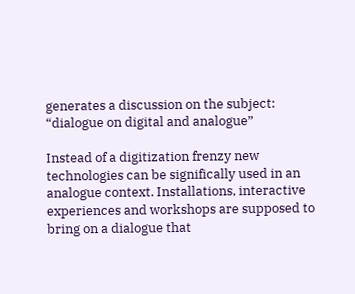generates a discussion on the subject:
“dialogue on digital and analogue”

Instead of a digitization frenzy new technologies can be significally used in an analogue context. Installations, interactive experiences and workshops are supposed to bring on a dialogue that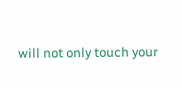will not only touch your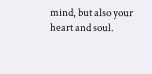mind, but also your heart and soul.